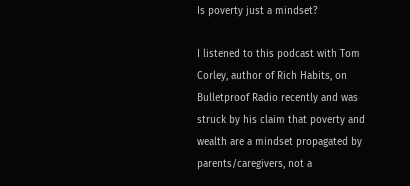Is poverty just a mindset?

I listened to this podcast with Tom Corley, author of Rich Habits, on Bulletproof Radio recently and was struck by his claim that poverty and wealth are a mindset propagated by parents/caregivers, not a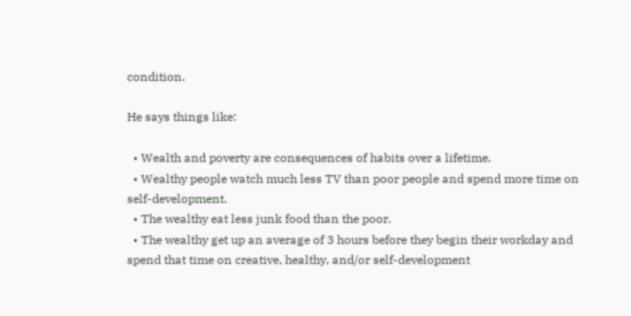condition.

He says things like:

  • Wealth and poverty are consequences of habits over a lifetime.
  • Wealthy people watch much less TV than poor people and spend more time on self-development.
  • The wealthy eat less junk food than the poor.
  • The wealthy get up an average of 3 hours before they begin their workday and spend that time on creative, healthy, and/or self-development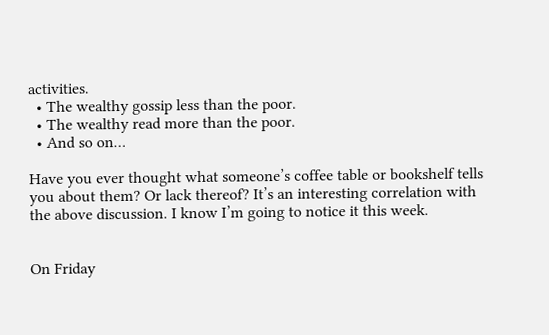activities.
  • The wealthy gossip less than the poor.
  • The wealthy read more than the poor.
  • And so on…

Have you ever thought what someone’s coffee table or bookshelf tells you about them? Or lack thereof? It’s an interesting correlation with the above discussion. I know I’m going to notice it this week.


On Friday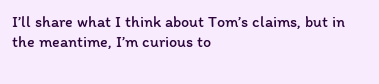I’ll share what I think about Tom’s claims, but in the meantime, I’m curious to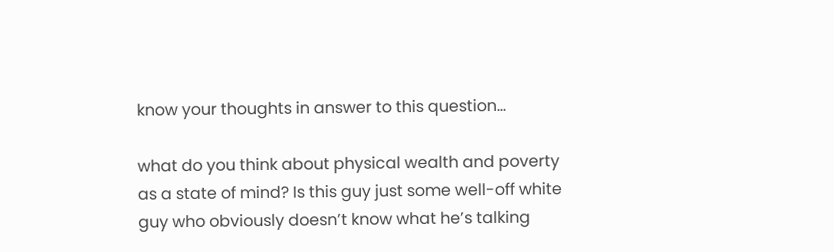know your thoughts in answer to this question…

what do you think about physical wealth and poverty as a state of mind? Is this guy just some well-off white guy who obviously doesn’t know what he’s talking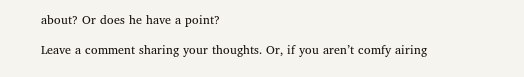about? Or does he have a point?

Leave a comment sharing your thoughts. Or, if you aren’t comfy airing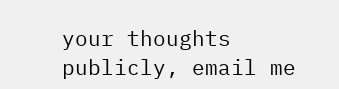your thoughts publicly, email me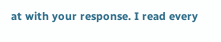at with your response. I read every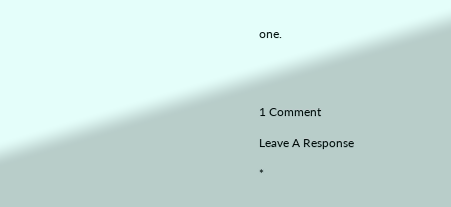one.




1 Comment

Leave A Response

*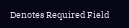Denotes Required Field